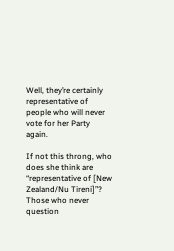Well, they’re certainly representative of people who will never vote for her Party again.

If not this throng, who does she think are “representative of [New Zealand/Nu Tireni]”? Those who never question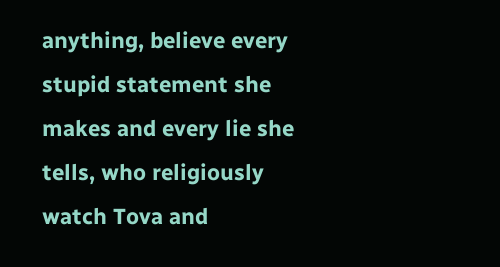anything, believe every stupid statement she makes and every lie she tells, who religiously watch Tova and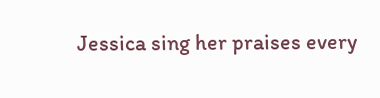Jessica sing her praises every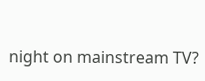night on mainstream TV?